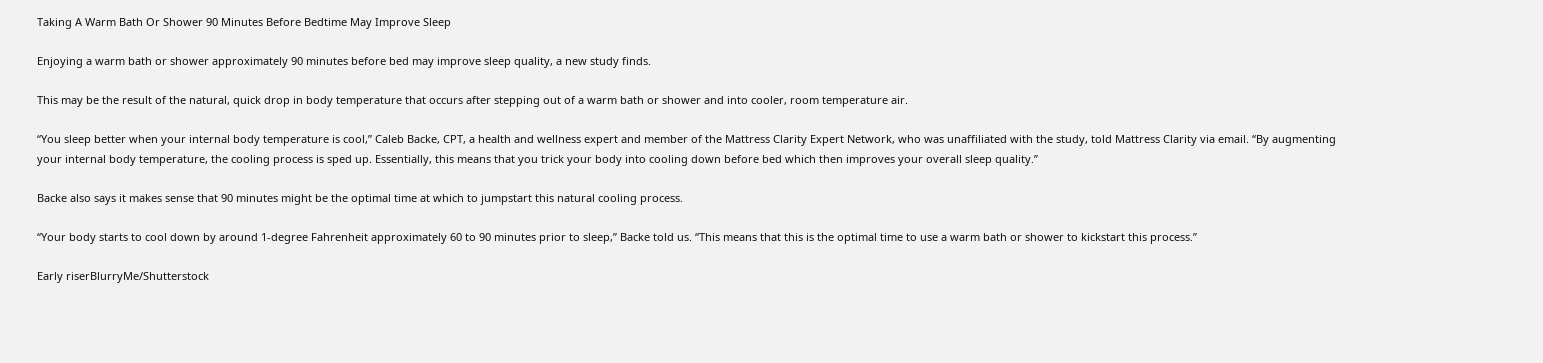Taking A Warm Bath Or Shower 90 Minutes Before Bedtime May Improve Sleep

Enjoying a warm bath or shower approximately 90 minutes before bed may improve sleep quality, a new study finds.

This may be the result of the natural, quick drop in body temperature that occurs after stepping out of a warm bath or shower and into cooler, room temperature air.

“You sleep better when your internal body temperature is cool,” Caleb Backe, CPT, a health and wellness expert and member of the Mattress Clarity Expert Network, who was unaffiliated with the study, told Mattress Clarity via email. “By augmenting your internal body temperature, the cooling process is sped up. Essentially, this means that you trick your body into cooling down before bed which then improves your overall sleep quality.”

Backe also says it makes sense that 90 minutes might be the optimal time at which to jumpstart this natural cooling process.

“Your body starts to cool down by around 1-degree Fahrenheit approximately 60 to 90 minutes prior to sleep,” Backe told us. “This means that this is the optimal time to use a warm bath or shower to kickstart this process.”

Early riserBlurryMe/Shutterstock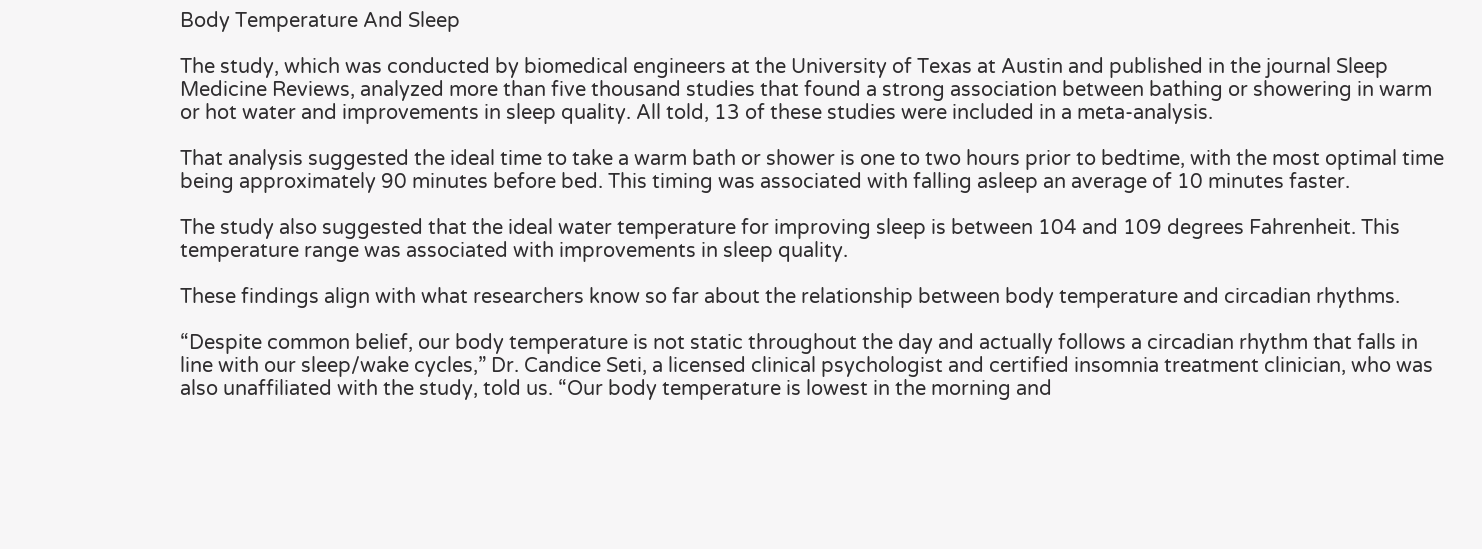Body Temperature And Sleep

The study, which was conducted by biomedical engineers at the University of Texas at Austin and published in the journal Sleep Medicine Reviews, analyzed more than five thousand studies that found a strong association between bathing or showering in warm or hot water and improvements in sleep quality. All told, 13 of these studies were included in a meta-analysis.

That analysis suggested the ideal time to take a warm bath or shower is one to two hours prior to bedtime, with the most optimal time being approximately 90 minutes before bed. This timing was associated with falling asleep an average of 10 minutes faster.

The study also suggested that the ideal water temperature for improving sleep is between 104 and 109 degrees Fahrenheit. This temperature range was associated with improvements in sleep quality.

These findings align with what researchers know so far about the relationship between body temperature and circadian rhythms.

“Despite common belief, our body temperature is not static throughout the day and actually follows a circadian rhythm that falls in line with our sleep/wake cycles,” Dr. Candice Seti, a licensed clinical psychologist and certified insomnia treatment clinician, who was also unaffiliated with the study, told us. “Our body temperature is lowest in the morning and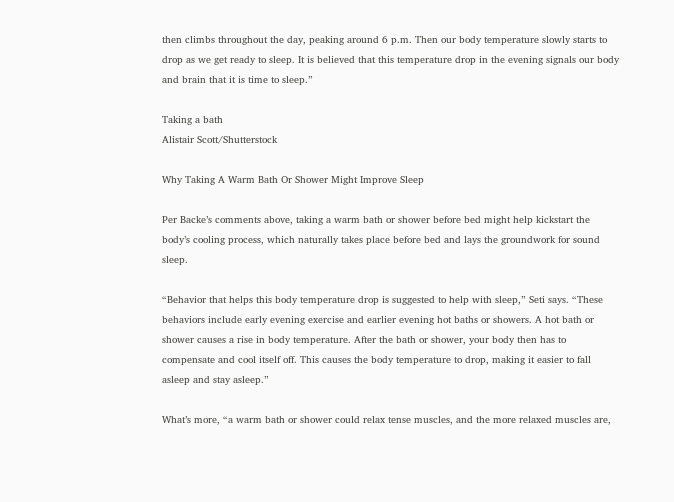then climbs throughout the day, peaking around 6 p.m. Then our body temperature slowly starts to drop as we get ready to sleep. It is believed that this temperature drop in the evening signals our body and brain that it is time to sleep.”

Taking a bath
Alistair Scott/Shutterstock

Why Taking A Warm Bath Or Shower Might Improve Sleep

Per Backe’s comments above, taking a warm bath or shower before bed might help kickstart the body’s cooling process, which naturally takes place before bed and lays the groundwork for sound sleep.

“Behavior that helps this body temperature drop is suggested to help with sleep,” Seti says. “These behaviors include early evening exercise and earlier evening hot baths or showers. A hot bath or shower causes a rise in body temperature. After the bath or shower, your body then has to compensate and cool itself off. This causes the body temperature to drop, making it easier to fall asleep and stay asleep.”

What’s more, “a warm bath or shower could relax tense muscles, and the more relaxed muscles are,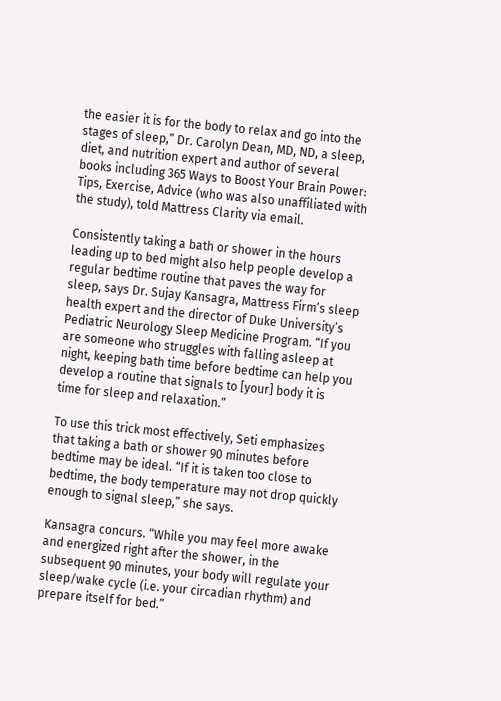the easier it is for the body to relax and go into the stages of sleep,” Dr. Carolyn Dean, MD, ND, a sleep, diet, and nutrition expert and author of several books including 365 Ways to Boost Your Brain Power: Tips, Exercise, Advice (who was also unaffiliated with the study), told Mattress Clarity via email.

Consistently taking a bath or shower in the hours leading up to bed might also help people develop a regular bedtime routine that paves the way for sleep, says Dr. Sujay Kansagra, Mattress Firm’s sleep health expert and the director of Duke University’s Pediatric Neurology Sleep Medicine Program. “If you are someone who struggles with falling asleep at night, keeping bath time before bedtime can help you develop a routine that signals to [your] body it is time for sleep and relaxation.”

To use this trick most effectively, Seti emphasizes that taking a bath or shower 90 minutes before bedtime may be ideal. “If it is taken too close to bedtime, the body temperature may not drop quickly enough to signal sleep,” she says.

Kansagra concurs. “While you may feel more awake and energized right after the shower, in the subsequent 90 minutes, your body will regulate your sleep/wake cycle (i.e. your circadian rhythm) and prepare itself for bed.”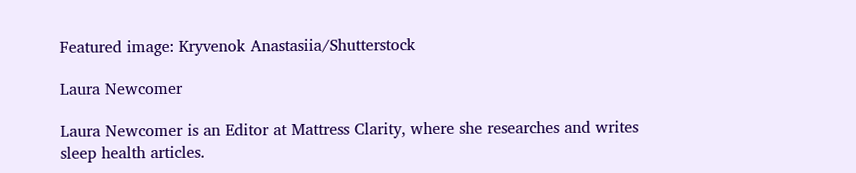Featured image: Kryvenok Anastasiia/Shutterstock

Laura Newcomer

Laura Newcomer is an Editor at Mattress Clarity, where she researches and writes sleep health articles.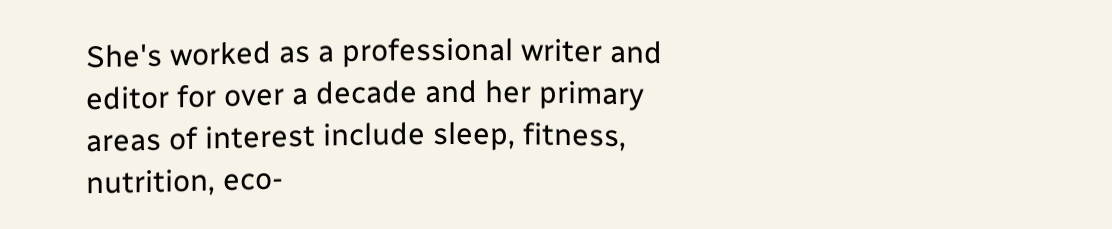She's worked as a professional writer and editor for over a decade and her primary areas of interest include sleep, fitness, nutrition, eco-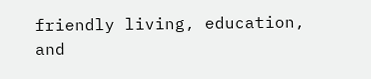friendly living, education, and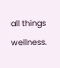all things wellness.